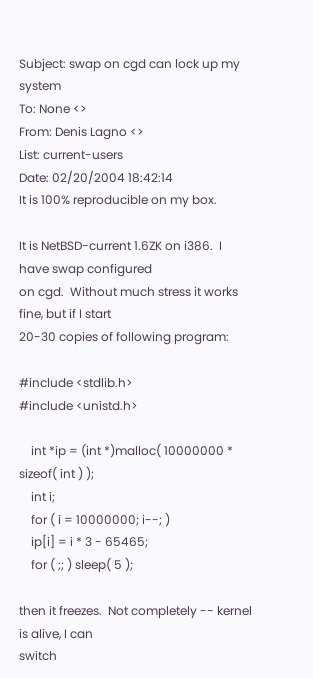Subject: swap on cgd can lock up my system
To: None <>
From: Denis Lagno <>
List: current-users
Date: 02/20/2004 18:42:14
It is 100% reproducible on my box.

It is NetBSD-current 1.6ZK on i386.  I have swap configured
on cgd.  Without much stress it works fine, but if I start
20-30 copies of following program:

#include <stdlib.h>
#include <unistd.h>

    int *ip = (int *)malloc( 10000000 * sizeof( int ) );
    int i;
    for ( i = 10000000; i--; )
    ip[i] = i * 3 - 65465;
    for ( ;; ) sleep( 5 );

then it freezes.  Not completely -- kernel is alive, I can
switch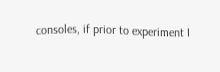consoles, if prior to experiment I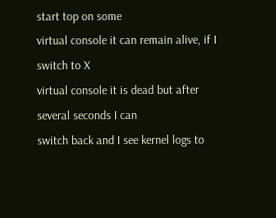start top on some
virtual console it can remain alive, if I switch to X
virtual console it is dead but after several seconds I can
switch back and I see kernel logs to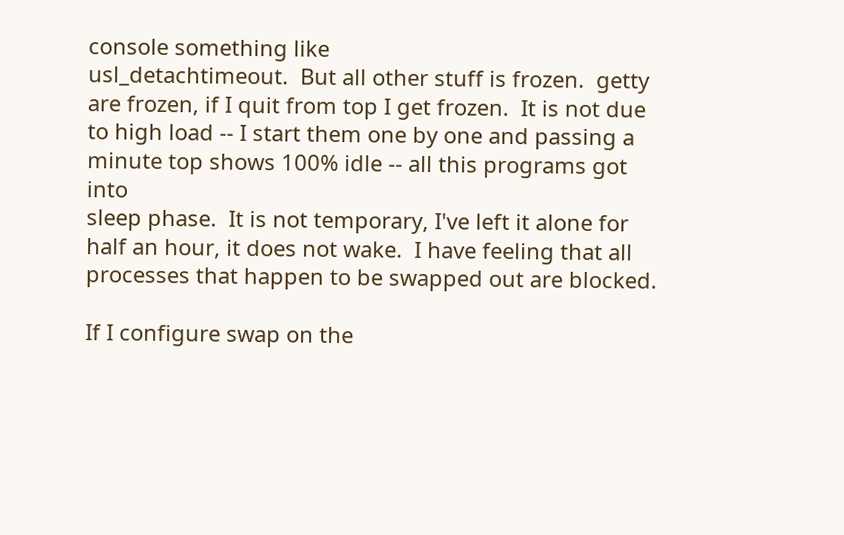console something like
usl_detachtimeout.  But all other stuff is frozen.  getty
are frozen, if I quit from top I get frozen.  It is not due
to high load -- I start them one by one and passing a
minute top shows 100% idle -- all this programs got into
sleep phase.  It is not temporary, I've left it alone for
half an hour, it does not wake.  I have feeling that all
processes that happen to be swapped out are blocked.

If I configure swap on the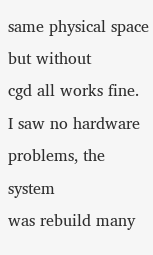same physical space but without
cgd all works fine.  I saw no hardware problems, the system
was rebuild many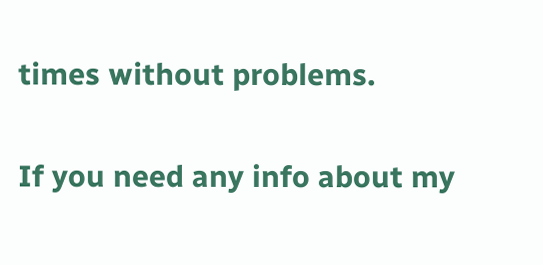times without problems.

If you need any info about my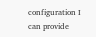configuration I can provide